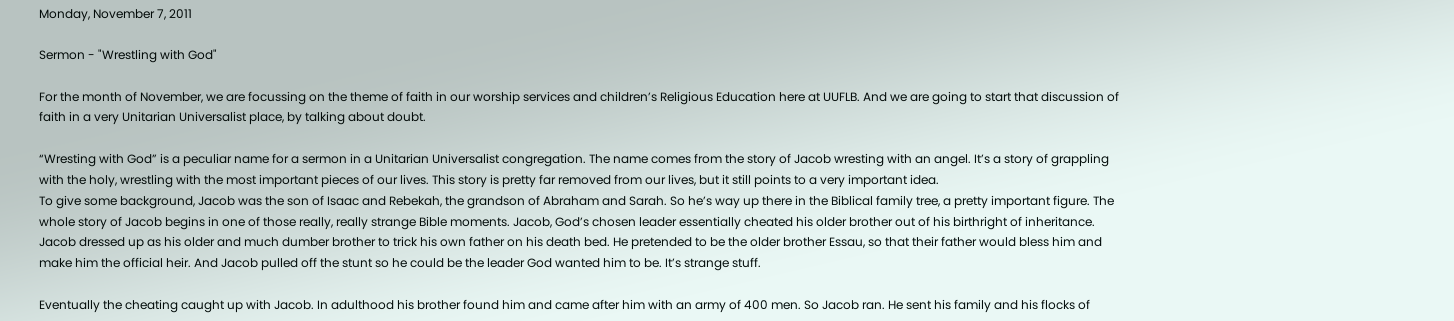Monday, November 7, 2011

Sermon - "Wrestling with God"

For the month of November, we are focussing on the theme of faith in our worship services and children’s Religious Education here at UUFLB. And we are going to start that discussion of faith in a very Unitarian Universalist place, by talking about doubt.

“Wresting with God” is a peculiar name for a sermon in a Unitarian Universalist congregation. The name comes from the story of Jacob wresting with an angel. It’s a story of grappling with the holy, wrestling with the most important pieces of our lives. This story is pretty far removed from our lives, but it still points to a very important idea.
To give some background, Jacob was the son of Isaac and Rebekah, the grandson of Abraham and Sarah. So he’s way up there in the Biblical family tree, a pretty important figure. The whole story of Jacob begins in one of those really, really strange Bible moments. Jacob, God’s chosen leader essentially cheated his older brother out of his birthright of inheritance. Jacob dressed up as his older and much dumber brother to trick his own father on his death bed. He pretended to be the older brother Essau, so that their father would bless him and make him the official heir. And Jacob pulled off the stunt so he could be the leader God wanted him to be. It’s strange stuff.

Eventually the cheating caught up with Jacob. In adulthood his brother found him and came after him with an army of 400 men. So Jacob ran. He sent his family and his flocks of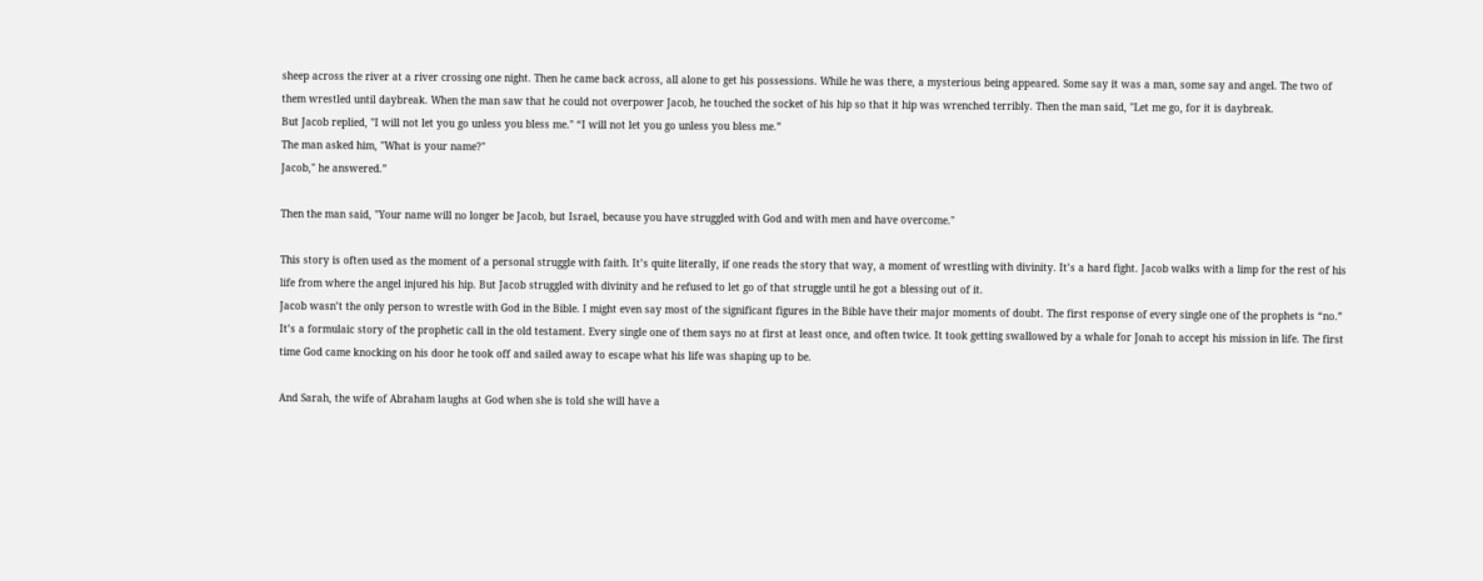sheep across the river at a river crossing one night. Then he came back across, all alone to get his possessions. While he was there, a mysterious being appeared. Some say it was a man, some say and angel. The two of them wrestled until daybreak. When the man saw that he could not overpower Jacob, he touched the socket of his hip so that it hip was wrenched terribly. Then the man said, "Let me go, for it is daybreak.
But Jacob replied, "I will not let you go unless you bless me." “I will not let you go unless you bless me.”
The man asked him, "What is your name?"
Jacob," he answered.”

Then the man said, "Your name will no longer be Jacob, but Israel, because you have struggled with God and with men and have overcome."

This story is often used as the moment of a personal struggle with faith. It’s quite literally, if one reads the story that way, a moment of wrestling with divinity. It’s a hard fight. Jacob walks with a limp for the rest of his life from where the angel injured his hip. But Jacob struggled with divinity and he refused to let go of that struggle until he got a blessing out of it.
Jacob wasn’t the only person to wrestle with God in the Bible. I might even say most of the significant figures in the Bible have their major moments of doubt. The first response of every single one of the prophets is “no.” It’s a formulaic story of the prophetic call in the old testament. Every single one of them says no at first at least once, and often twice. It took getting swallowed by a whale for Jonah to accept his mission in life. The first time God came knocking on his door he took off and sailed away to escape what his life was shaping up to be.

And Sarah, the wife of Abraham laughs at God when she is told she will have a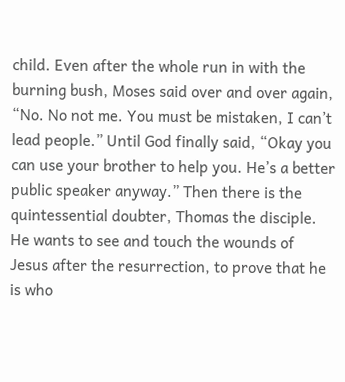child. Even after the whole run in with the burning bush, Moses said over and over again, “No. No not me. You must be mistaken, I can’t lead people.” Until God finally said, “Okay you can use your brother to help you. He’s a better public speaker anyway.” Then there is the quintessential doubter, Thomas the disciple. He wants to see and touch the wounds of Jesus after the resurrection, to prove that he is who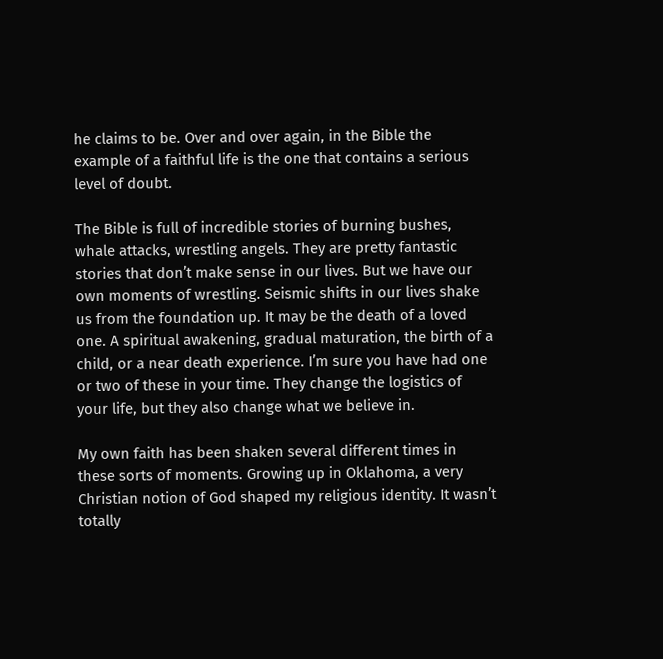he claims to be. Over and over again, in the Bible the example of a faithful life is the one that contains a serious level of doubt.

The Bible is full of incredible stories of burning bushes, whale attacks, wrestling angels. They are pretty fantastic stories that don’t make sense in our lives. But we have our own moments of wrestling. Seismic shifts in our lives shake us from the foundation up. It may be the death of a loved one. A spiritual awakening, gradual maturation, the birth of a child, or a near death experience. I’m sure you have had one or two of these in your time. They change the logistics of your life, but they also change what we believe in.

My own faith has been shaken several different times in these sorts of moments. Growing up in Oklahoma, a very Christian notion of God shaped my religious identity. It wasn’t totally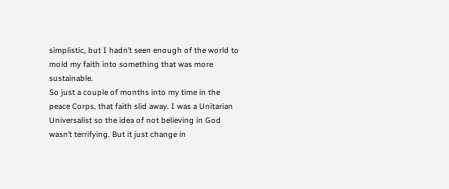simplistic, but I hadn’t seen enough of the world to mold my faith into something that was more sustainable.
So just a couple of months into my time in the peace Corps, that faith slid away. I was a Unitarian Universalist so the idea of not believing in God wasn’t terrifying. But it just change in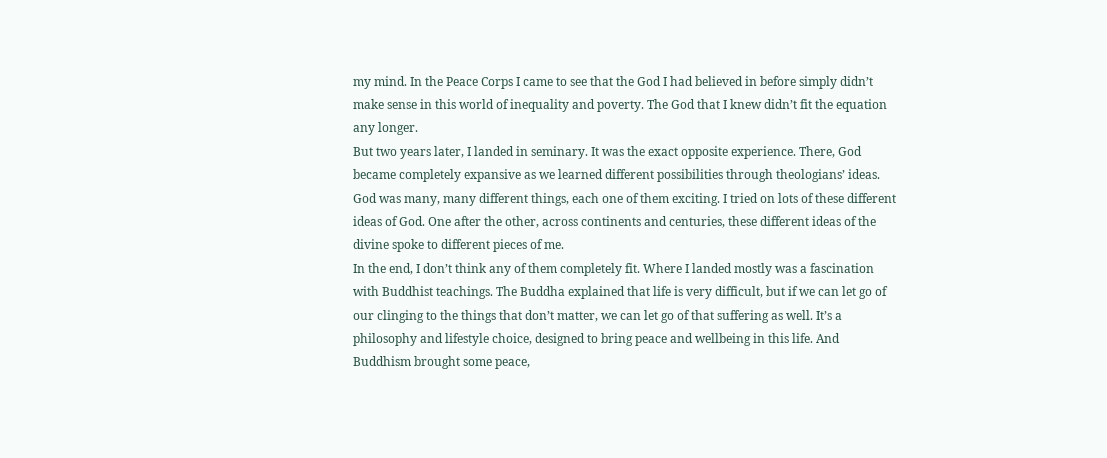my mind. In the Peace Corps I came to see that the God I had believed in before simply didn’t make sense in this world of inequality and poverty. The God that I knew didn’t fit the equation any longer.
But two years later, I landed in seminary. It was the exact opposite experience. There, God became completely expansive as we learned different possibilities through theologians’ ideas. God was many, many different things, each one of them exciting. I tried on lots of these different ideas of God. One after the other, across continents and centuries, these different ideas of the divine spoke to different pieces of me.
In the end, I don’t think any of them completely fit. Where I landed mostly was a fascination with Buddhist teachings. The Buddha explained that life is very difficult, but if we can let go of our clinging to the things that don’t matter, we can let go of that suffering as well. It’s a philosophy and lifestyle choice, designed to bring peace and wellbeing in this life. And Buddhism brought some peace,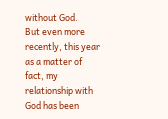without God.
But even more recently, this year as a matter of fact, my relationship with God has been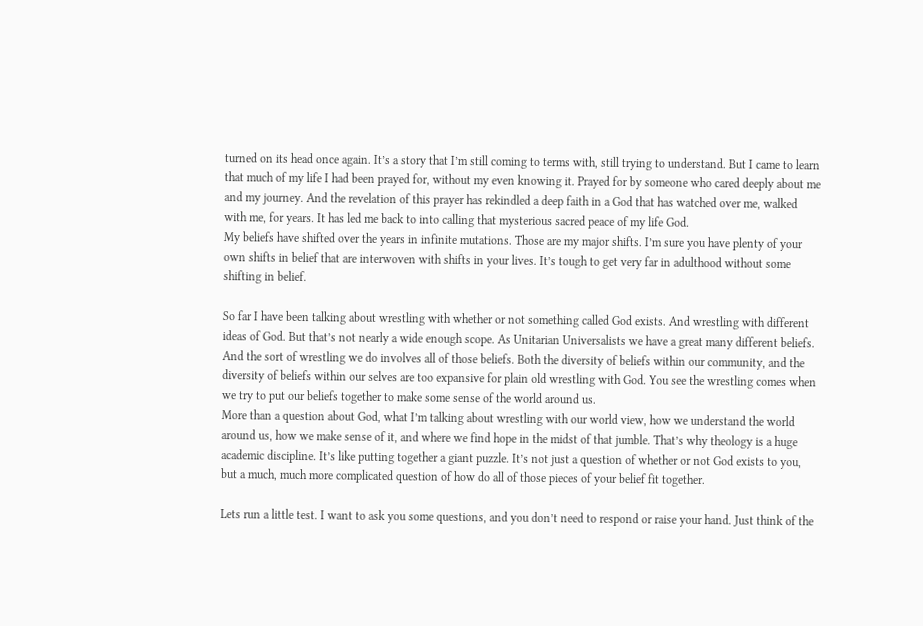turned on its head once again. It’s a story that I’m still coming to terms with, still trying to understand. But I came to learn that much of my life I had been prayed for, without my even knowing it. Prayed for by someone who cared deeply about me and my journey. And the revelation of this prayer has rekindled a deep faith in a God that has watched over me, walked with me, for years. It has led me back to into calling that mysterious sacred peace of my life God.
My beliefs have shifted over the years in infinite mutations. Those are my major shifts. I’m sure you have plenty of your own shifts in belief that are interwoven with shifts in your lives. It’s tough to get very far in adulthood without some shifting in belief.

So far I have been talking about wrestling with whether or not something called God exists. And wrestling with different ideas of God. But that’s not nearly a wide enough scope. As Unitarian Universalists we have a great many different beliefs. And the sort of wrestling we do involves all of those beliefs. Both the diversity of beliefs within our community, and the diversity of beliefs within our selves are too expansive for plain old wrestling with God. You see the wrestling comes when we try to put our beliefs together to make some sense of the world around us.
More than a question about God, what I’m talking about wrestling with our world view, how we understand the world around us, how we make sense of it, and where we find hope in the midst of that jumble. That’s why theology is a huge academic discipline. It’s like putting together a giant puzzle. It’s not just a question of whether or not God exists to you, but a much, much more complicated question of how do all of those pieces of your belief fit together.

Lets run a little test. I want to ask you some questions, and you don’t need to respond or raise your hand. Just think of the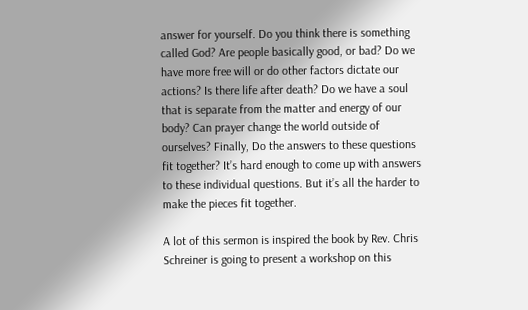answer for yourself. Do you think there is something called God? Are people basically good, or bad? Do we have more free will or do other factors dictate our actions? Is there life after death? Do we have a soul that is separate from the matter and energy of our body? Can prayer change the world outside of ourselves? Finally, Do the answers to these questions fit together? It’s hard enough to come up with answers to these individual questions. But it’s all the harder to make the pieces fit together.

A lot of this sermon is inspired the book by Rev. Chris Schreiner is going to present a workshop on this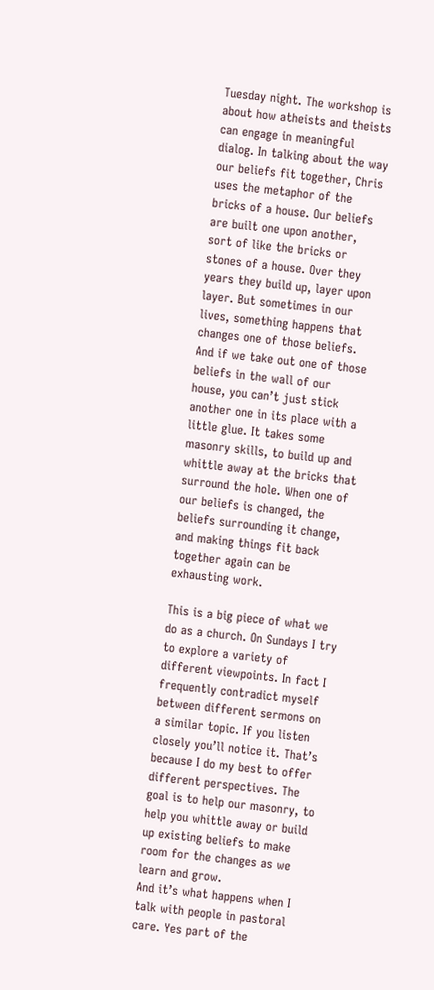Tuesday night. The workshop is about how atheists and theists can engage in meaningful dialog. In talking about the way our beliefs fit together, Chris uses the metaphor of the bricks of a house. Our beliefs are built one upon another, sort of like the bricks or stones of a house. Over they years they build up, layer upon layer. But sometimes in our lives, something happens that changes one of those beliefs. And if we take out one of those beliefs in the wall of our house, you can’t just stick another one in its place with a little glue. It takes some masonry skills, to build up and whittle away at the bricks that surround the hole. When one of our beliefs is changed, the beliefs surrounding it change, and making things fit back together again can be exhausting work.

This is a big piece of what we do as a church. On Sundays I try to explore a variety of different viewpoints. In fact I frequently contradict myself between different sermons on a similar topic. If you listen closely you’ll notice it. That’s because I do my best to offer different perspectives. The goal is to help our masonry, to help you whittle away or build up existing beliefs to make room for the changes as we learn and grow.
And it’s what happens when I talk with people in pastoral care. Yes part of the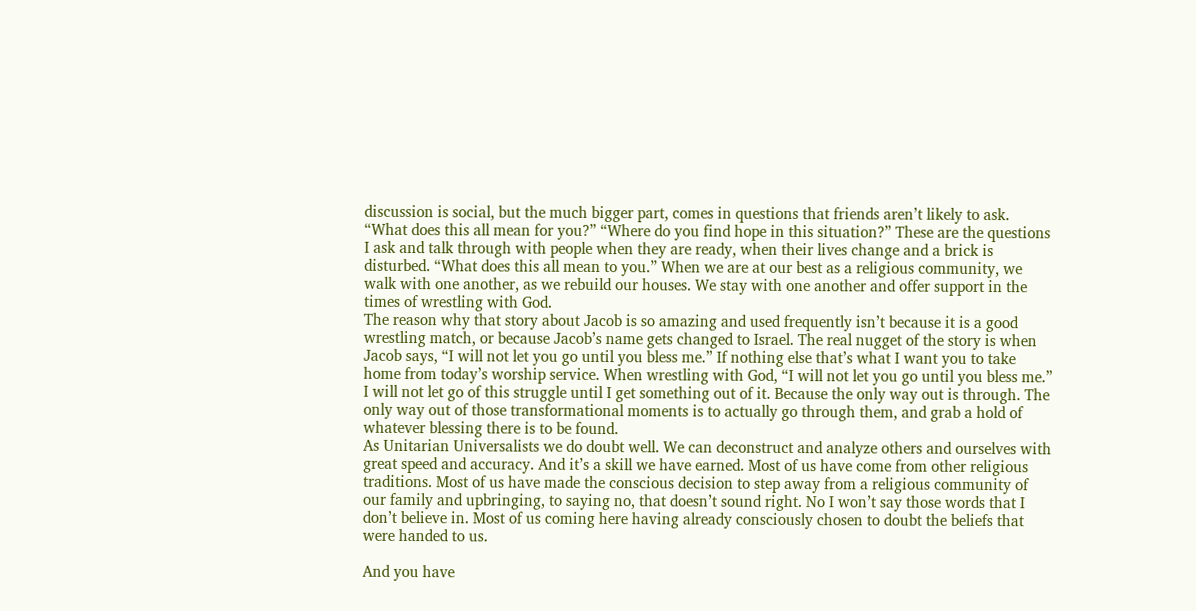discussion is social, but the much bigger part, comes in questions that friends aren’t likely to ask. “What does this all mean for you?” “Where do you find hope in this situation?” These are the questions I ask and talk through with people when they are ready, when their lives change and a brick is disturbed. “What does this all mean to you.” When we are at our best as a religious community, we walk with one another, as we rebuild our houses. We stay with one another and offer support in the times of wrestling with God.
The reason why that story about Jacob is so amazing and used frequently isn’t because it is a good wrestling match, or because Jacob’s name gets changed to Israel. The real nugget of the story is when Jacob says, “I will not let you go until you bless me.” If nothing else that’s what I want you to take home from today’s worship service. When wrestling with God, “I will not let you go until you bless me.” I will not let go of this struggle until I get something out of it. Because the only way out is through. The only way out of those transformational moments is to actually go through them, and grab a hold of whatever blessing there is to be found.
As Unitarian Universalists we do doubt well. We can deconstruct and analyze others and ourselves with great speed and accuracy. And it’s a skill we have earned. Most of us have come from other religious traditions. Most of us have made the conscious decision to step away from a religious community of our family and upbringing, to saying no, that doesn’t sound right. No I won’t say those words that I don’t believe in. Most of us coming here having already consciously chosen to doubt the beliefs that were handed to us.

And you have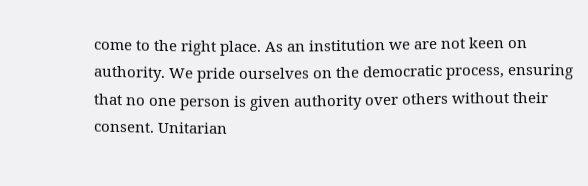come to the right place. As an institution we are not keen on authority. We pride ourselves on the democratic process, ensuring that no one person is given authority over others without their consent. Unitarian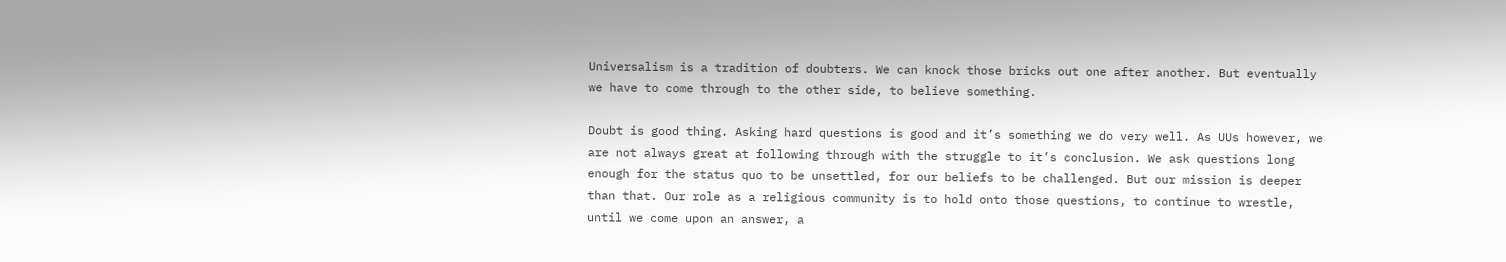Universalism is a tradition of doubters. We can knock those bricks out one after another. But eventually we have to come through to the other side, to believe something.

Doubt is good thing. Asking hard questions is good and it’s something we do very well. As UUs however, we are not always great at following through with the struggle to it’s conclusion. We ask questions long enough for the status quo to be unsettled, for our beliefs to be challenged. But our mission is deeper than that. Our role as a religious community is to hold onto those questions, to continue to wrestle, until we come upon an answer, a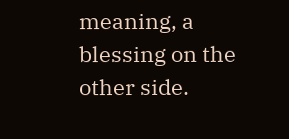meaning, a blessing on the other side.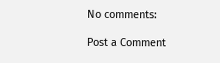No comments:

Post a Comment